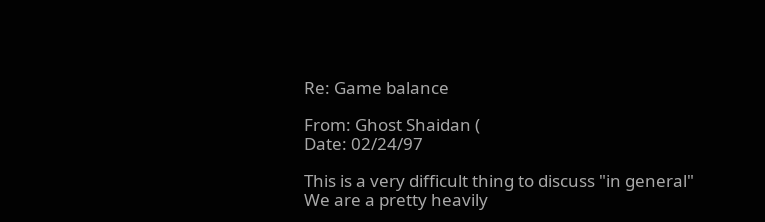Re: Game balance

From: Ghost Shaidan (
Date: 02/24/97

This is a very difficult thing to discuss "in general"
We are a pretty heavily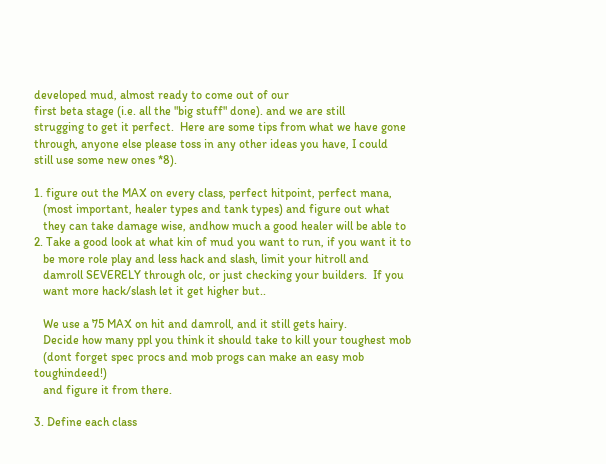developed mud, almost ready to come out of our
first beta stage (i.e. all the "big stuff" done). and we are still
strugging to get it perfect.  Here are some tips from what we have gone
through, anyone else please toss in any other ideas you have, I could
still use some new ones *8).

1. figure out the MAX on every class, perfect hitpoint, perfect mana,
   (most important, healer types and tank types) and figure out what
   they can take damage wise, andhow much a good healer will be able to
2. Take a good look at what kin of mud you want to run, if you want it to
   be more role play and less hack and slash, limit your hitroll and
   damroll SEVERELY through olc, or just checking your builders.  If you
   want more hack/slash let it get higher but..

   We use a 75 MAX on hit and damroll, and it still gets hairy.
   Decide how many ppl you think it should take to kill your toughest mob
   (dont forget spec procs and mob progs can make an easy mob toughindeed!)
   and figure it from there.

3. Define each class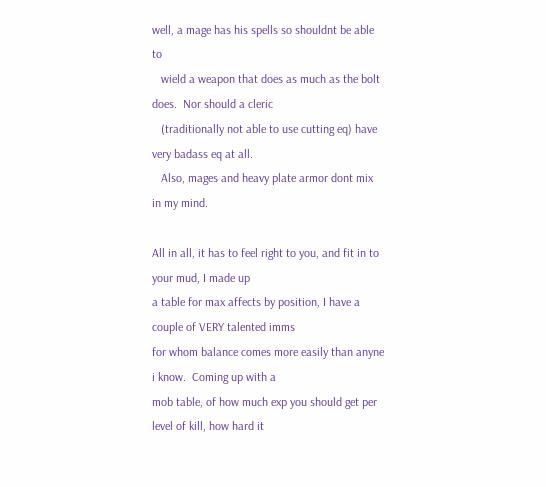well, a mage has his spells so shouldnt be able to
   wield a weapon that does as much as the bolt does.  Nor should a cleric
   (traditionally not able to use cutting eq) have very badass eq at all.
   Also, mages and heavy plate armor dont mix in my mind.

All in all, it has to feel right to you, and fit in to your mud, I made up
a table for max affects by position, I have a couple of VERY talented imms
for whom balance comes more easily than anyne i know.  Coming up with a
mob table, of how much exp you should get per level of kill, how hard it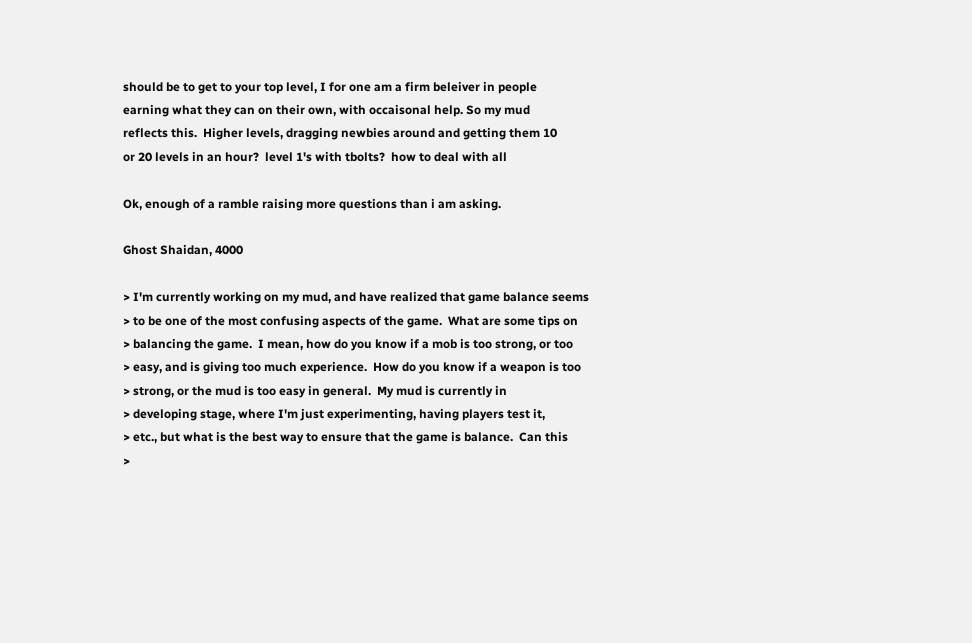should be to get to your top level, I for one am a firm beleiver in people
earning what they can on their own, with occaisonal help. So my mud
reflects this.  Higher levels, dragging newbies around and getting them 10
or 20 levels in an hour?  level 1's with tbolts?  how to deal with all

Ok, enough of a ramble raising more questions than i am asking.

Ghost Shaidan, 4000

> I'm currently working on my mud, and have realized that game balance seems
> to be one of the most confusing aspects of the game.  What are some tips on
> balancing the game.  I mean, how do you know if a mob is too strong, or too
> easy, and is giving too much experience.  How do you know if a weapon is too
> strong, or the mud is too easy in general.  My mud is currently in
> developing stage, where I'm just experimenting, having players test it,
> etc., but what is the best way to ensure that the game is balance.  Can this
>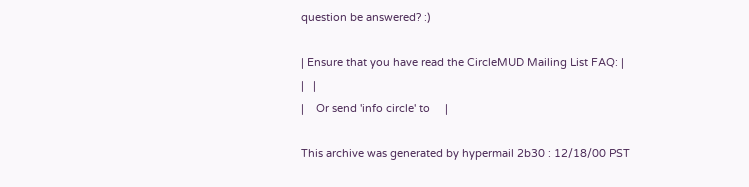question be answered? :)

| Ensure that you have read the CircleMUD Mailing List FAQ: |
|   |
|    Or send 'info circle' to     |

This archive was generated by hypermail 2b30 : 12/18/00 PST